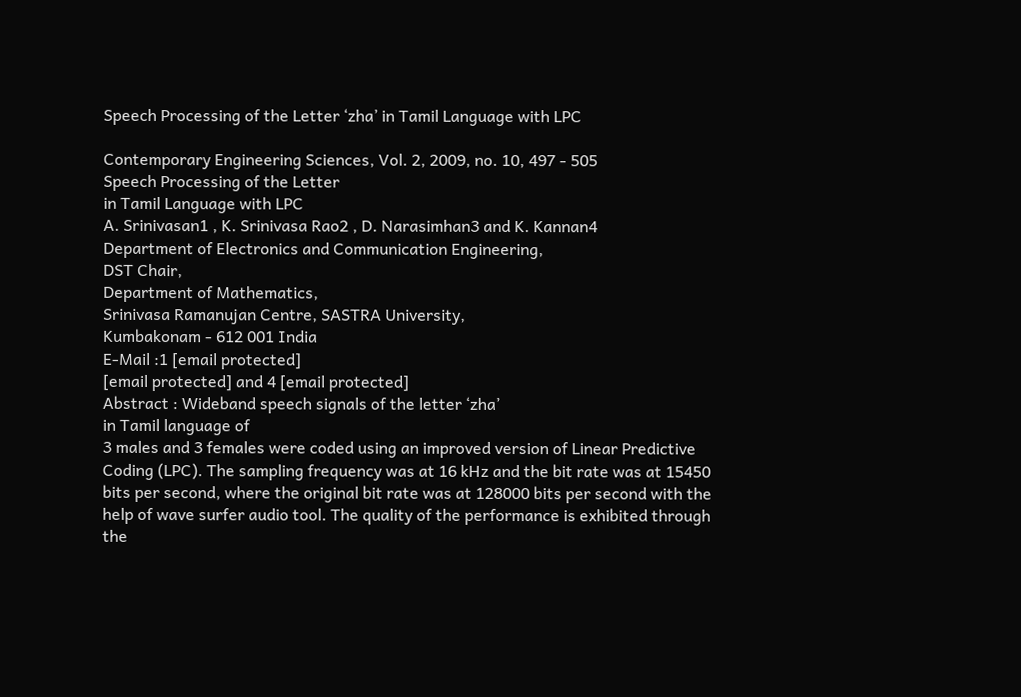Speech Processing of the Letter ‘zha’ in Tamil Language with LPC

Contemporary Engineering Sciences, Vol. 2, 2009, no. 10, 497 - 505
Speech Processing of the Letter
in Tamil Language with LPC
A. Srinivasan1 , K. Srinivasa Rao2 , D. Narasimhan3 and K. Kannan4
Department of Electronics and Communication Engineering,
DST Chair,
Department of Mathematics,
Srinivasa Ramanujan Centre, SASTRA University,
Kumbakonam - 612 001 India
E-Mail :1 [email protected]
[email protected] and 4 [email protected]
Abstract : Wideband speech signals of the letter ‘zha’
in Tamil language of
3 males and 3 females were coded using an improved version of Linear Predictive
Coding (LPC). The sampling frequency was at 16 kHz and the bit rate was at 15450
bits per second, where the original bit rate was at 128000 bits per second with the
help of wave surfer audio tool. The quality of the performance is exhibited through
the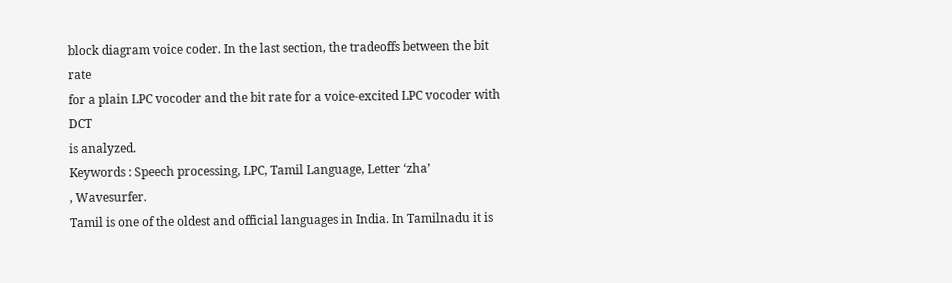block diagram voice coder. In the last section, the tradeoffs between the bit rate
for a plain LPC vocoder and the bit rate for a voice-excited LPC vocoder with DCT
is analyzed.
Keywords : Speech processing, LPC, Tamil Language, Letter ‘zha’
, Wavesurfer.
Tamil is one of the oldest and official languages in India. In Tamilnadu it is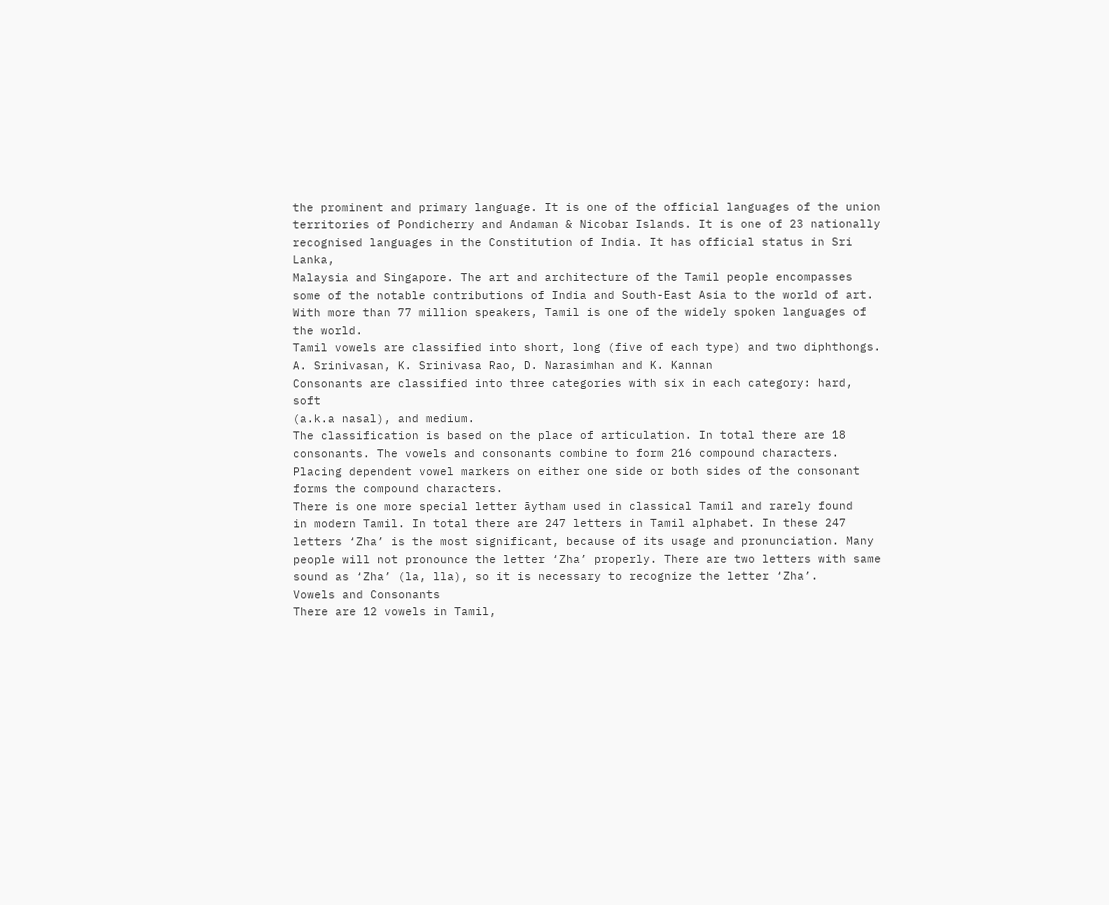the prominent and primary language. It is one of the official languages of the union
territories of Pondicherry and Andaman & Nicobar Islands. It is one of 23 nationally
recognised languages in the Constitution of India. It has official status in Sri Lanka,
Malaysia and Singapore. The art and architecture of the Tamil people encompasses
some of the notable contributions of India and South-East Asia to the world of art.
With more than 77 million speakers, Tamil is one of the widely spoken languages of
the world.
Tamil vowels are classified into short, long (five of each type) and two diphthongs.
A. Srinivasan, K. Srinivasa Rao, D. Narasimhan and K. Kannan
Consonants are classified into three categories with six in each category: hard, soft
(a.k.a nasal), and medium.
The classification is based on the place of articulation. In total there are 18
consonants. The vowels and consonants combine to form 216 compound characters.
Placing dependent vowel markers on either one side or both sides of the consonant
forms the compound characters.
There is one more special letter āytham used in classical Tamil and rarely found
in modern Tamil. In total there are 247 letters in Tamil alphabet. In these 247
letters ‘Zha’ is the most significant, because of its usage and pronunciation. Many
people will not pronounce the letter ‘Zha’ properly. There are two letters with same
sound as ‘Zha’ (la, lla), so it is necessary to recognize the letter ‘Zha’.
Vowels and Consonants
There are 12 vowels in Tamil,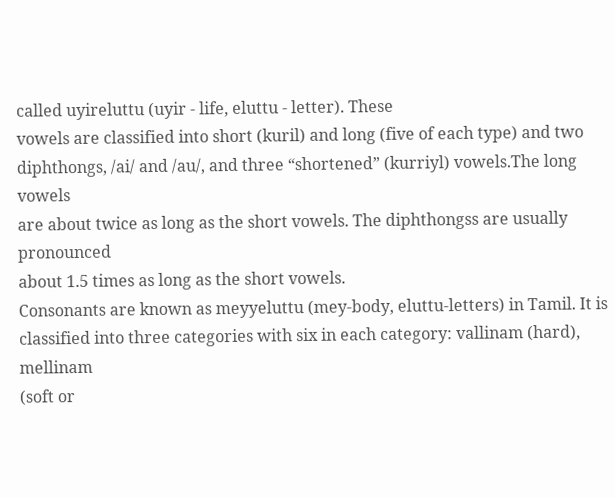called uyireluttu (uyir - life, eluttu - letter). These
vowels are classified into short (kuril) and long (five of each type) and two
diphthongs, /ai/ and /au/, and three “shortened” (kurriyl) vowels.The long vowels
are about twice as long as the short vowels. The diphthongss are usually pronounced
about 1.5 times as long as the short vowels.
Consonants are known as meyyeluttu (mey-body, eluttu-letters) in Tamil. It is
classified into three categories with six in each category: vallinam (hard), mellinam
(soft or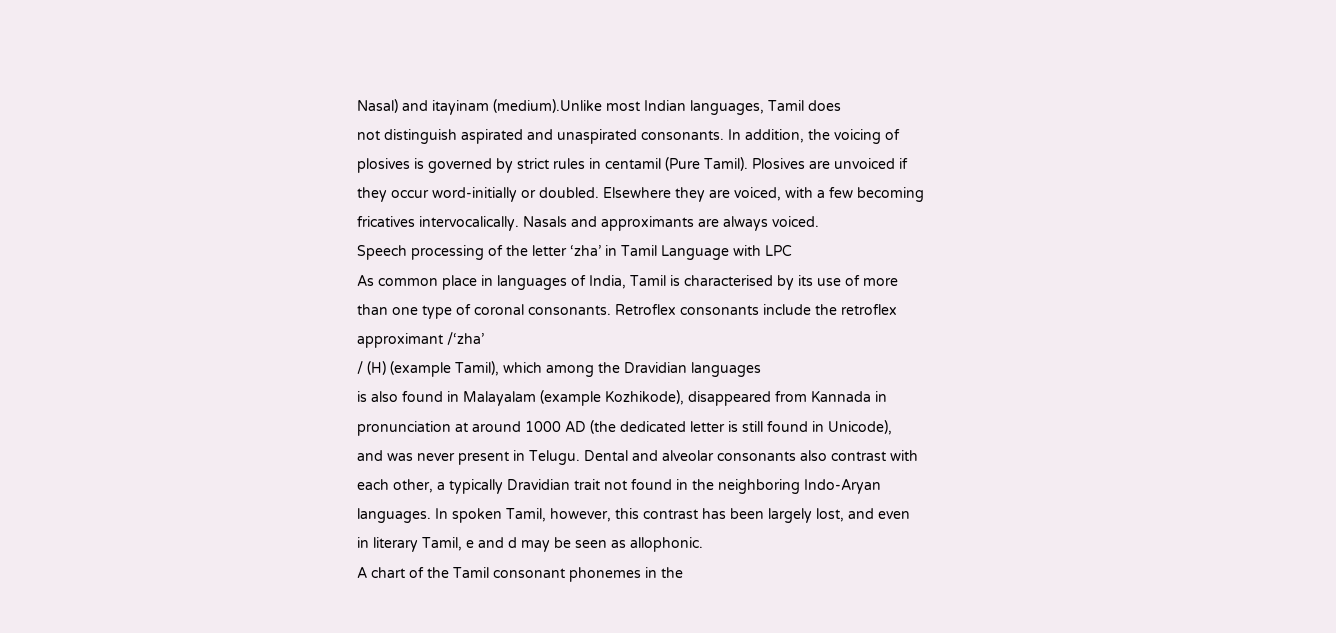Nasal) and itayinam (medium).Unlike most Indian languages, Tamil does
not distinguish aspirated and unaspirated consonants. In addition, the voicing of
plosives is governed by strict rules in centamil (Pure Tamil). Plosives are unvoiced if
they occur word-initially or doubled. Elsewhere they are voiced, with a few becoming
fricatives intervocalically. Nasals and approximants are always voiced.
Speech processing of the letter ‘zha’ in Tamil Language with LPC
As common place in languages of India, Tamil is characterised by its use of more
than one type of coronal consonants. Retroflex consonants include the retroflex
approximant /‘zha’
/ (H) (example Tamil), which among the Dravidian languages
is also found in Malayalam (example Kozhikode), disappeared from Kannada in
pronunciation at around 1000 AD (the dedicated letter is still found in Unicode),
and was never present in Telugu. Dental and alveolar consonants also contrast with
each other, a typically Dravidian trait not found in the neighboring Indo-Aryan
languages. In spoken Tamil, however, this contrast has been largely lost, and even
in literary Tamil, e and d may be seen as allophonic.
A chart of the Tamil consonant phonemes in the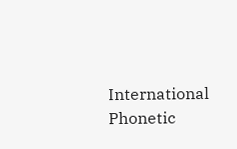International Phonetic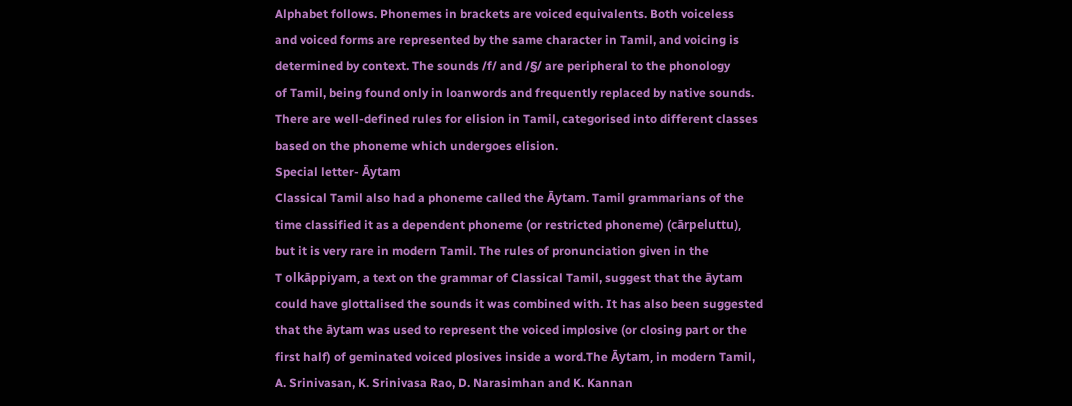Alphabet follows. Phonemes in brackets are voiced equivalents. Both voiceless
and voiced forms are represented by the same character in Tamil, and voicing is
determined by context. The sounds /f/ and /§/ are peripheral to the phonology
of Tamil, being found only in loanwords and frequently replaced by native sounds.
There are well-defined rules for elision in Tamil, categorised into different classes
based on the phoneme which undergoes elision.
Special letter- Āytam
Classical Tamil also had a phoneme called the Āytam. Tamil grammarians of the
time classified it as a dependent phoneme (or restricted phoneme) (cārpeluttu),
but it is very rare in modern Tamil. The rules of pronunciation given in the
T olkāppiyam, a text on the grammar of Classical Tamil, suggest that the āytam
could have glottalised the sounds it was combined with. It has also been suggested
that the āytam was used to represent the voiced implosive (or closing part or the
first half) of geminated voiced plosives inside a word.The Āytam, in modern Tamil,
A. Srinivasan, K. Srinivasa Rao, D. Narasimhan and K. Kannan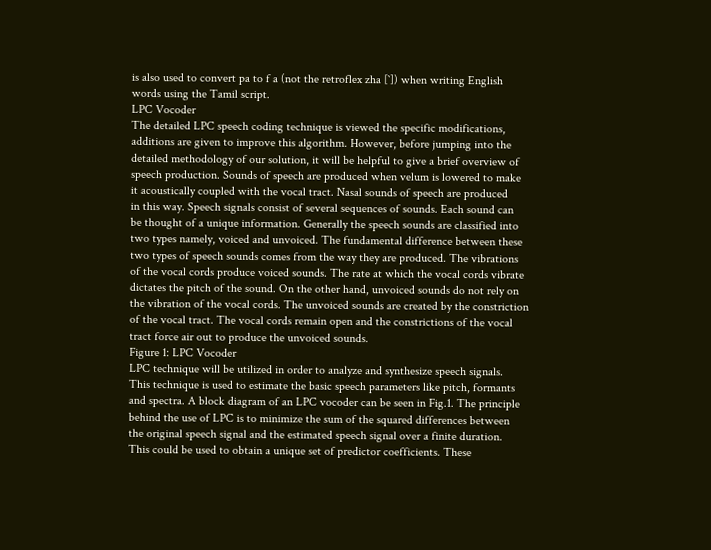is also used to convert pa to f a (not the retroflex zha [`]) when writing English
words using the Tamil script.
LPC Vocoder
The detailed LPC speech coding technique is viewed the specific modifications,
additions are given to improve this algorithm. However, before jumping into the
detailed methodology of our solution, it will be helpful to give a brief overview of
speech production. Sounds of speech are produced when velum is lowered to make
it acoustically coupled with the vocal tract. Nasal sounds of speech are produced
in this way. Speech signals consist of several sequences of sounds. Each sound can
be thought of a unique information. Generally the speech sounds are classified into
two types namely, voiced and unvoiced. The fundamental difference between these
two types of speech sounds comes from the way they are produced. The vibrations
of the vocal cords produce voiced sounds. The rate at which the vocal cords vibrate
dictates the pitch of the sound. On the other hand, unvoiced sounds do not rely on
the vibration of the vocal cords. The unvoiced sounds are created by the constriction
of the vocal tract. The vocal cords remain open and the constrictions of the vocal
tract force air out to produce the unvoiced sounds.
Figure 1: LPC Vocoder
LPC technique will be utilized in order to analyze and synthesize speech signals.
This technique is used to estimate the basic speech parameters like pitch, formants
and spectra. A block diagram of an LPC vocoder can be seen in Fig.1. The principle
behind the use of LPC is to minimize the sum of the squared differences between
the original speech signal and the estimated speech signal over a finite duration.
This could be used to obtain a unique set of predictor coefficients. These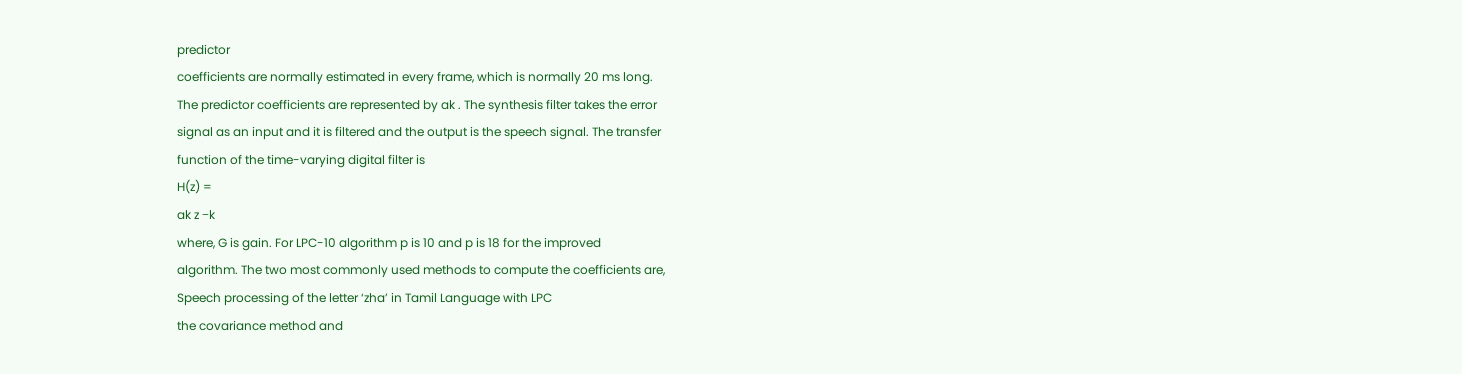predictor
coefficients are normally estimated in every frame, which is normally 20 ms long.
The predictor coefficients are represented by ak . The synthesis filter takes the error
signal as an input and it is filtered and the output is the speech signal. The transfer
function of the time-varying digital filter is
H(z) =
ak z −k
where, G is gain. For LPC-10 algorithm p is 10 and p is 18 for the improved
algorithm. The two most commonly used methods to compute the coefficients are,
Speech processing of the letter ‘zha’ in Tamil Language with LPC
the covariance method and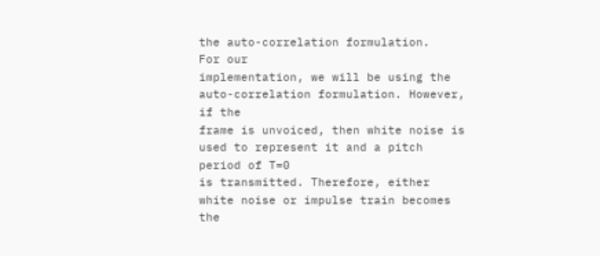the auto-correlation formulation.
For our
implementation, we will be using the auto-correlation formulation. However, if the
frame is unvoiced, then white noise is used to represent it and a pitch period of T=0
is transmitted. Therefore, either white noise or impulse train becomes the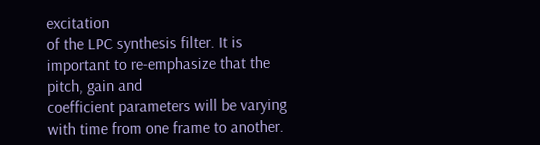excitation
of the LPC synthesis filter. It is important to re-emphasize that the pitch, gain and
coefficient parameters will be varying with time from one frame to another.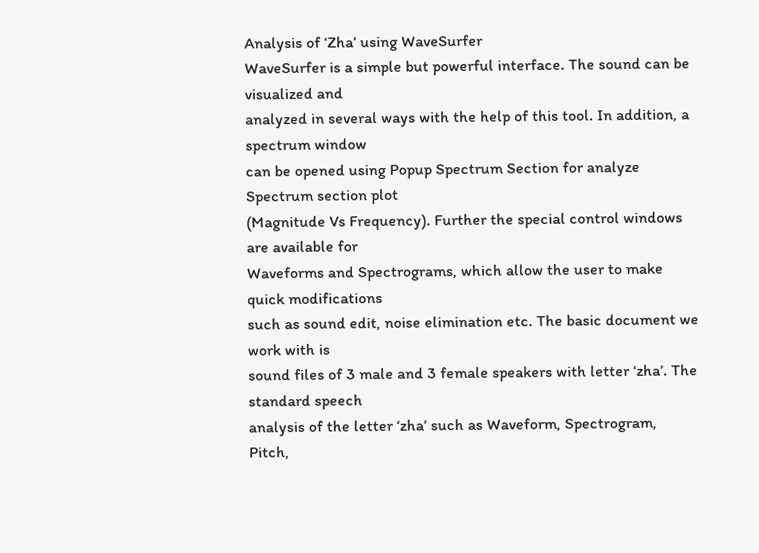Analysis of ‘Zha’ using WaveSurfer
WaveSurfer is a simple but powerful interface. The sound can be visualized and
analyzed in several ways with the help of this tool. In addition, a spectrum window
can be opened using Popup Spectrum Section for analyze Spectrum section plot
(Magnitude Vs Frequency). Further the special control windows are available for
Waveforms and Spectrograms, which allow the user to make quick modifications
such as sound edit, noise elimination etc. The basic document we work with is
sound files of 3 male and 3 female speakers with letter ‘zha’. The standard speech
analysis of the letter ‘zha’ such as Waveform, Spectrogram, Pitch,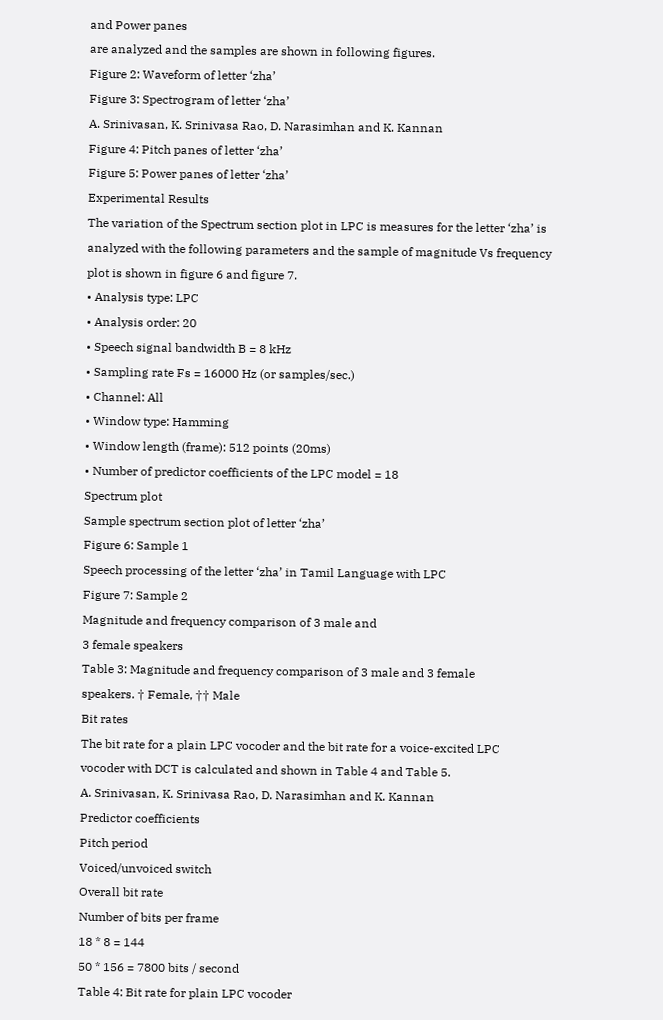and Power panes
are analyzed and the samples are shown in following figures.
Figure 2: Waveform of letter ‘zha’
Figure 3: Spectrogram of letter ‘zha’
A. Srinivasan, K. Srinivasa Rao, D. Narasimhan and K. Kannan
Figure 4: Pitch panes of letter ‘zha’
Figure 5: Power panes of letter ‘zha’
Experimental Results
The variation of the Spectrum section plot in LPC is measures for the letter ‘zha’ is
analyzed with the following parameters and the sample of magnitude Vs frequency
plot is shown in figure 6 and figure 7.
• Analysis type: LPC
• Analysis order: 20
• Speech signal bandwidth B = 8 kHz
• Sampling rate Fs = 16000 Hz (or samples/sec.)
• Channel: All
• Window type: Hamming
• Window length (frame): 512 points (20ms)
• Number of predictor coefficients of the LPC model = 18
Spectrum plot
Sample spectrum section plot of letter ‘zha’
Figure 6: Sample 1
Speech processing of the letter ‘zha’ in Tamil Language with LPC
Figure 7: Sample 2
Magnitude and frequency comparison of 3 male and
3 female speakers
Table 3: Magnitude and frequency comparison of 3 male and 3 female
speakers. † Female, †† Male
Bit rates
The bit rate for a plain LPC vocoder and the bit rate for a voice-excited LPC
vocoder with DCT is calculated and shown in Table 4 and Table 5.
A. Srinivasan, K. Srinivasa Rao, D. Narasimhan and K. Kannan
Predictor coefficients
Pitch period
Voiced/unvoiced switch
Overall bit rate
Number of bits per frame
18 * 8 = 144
50 * 156 = 7800 bits / second
Table 4: Bit rate for plain LPC vocoder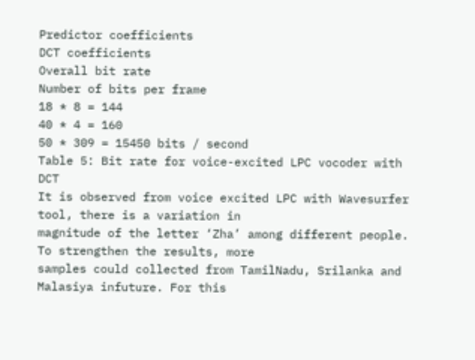Predictor coefficients
DCT coefficients
Overall bit rate
Number of bits per frame
18 * 8 = 144
40 * 4 = 160
50 * 309 = 15450 bits / second
Table 5: Bit rate for voice-excited LPC vocoder with DCT
It is observed from voice excited LPC with Wavesurfer tool, there is a variation in
magnitude of the letter ‘Zha’ among different people. To strengthen the results, more
samples could collected from TamilNadu, Srilanka and Malasiya infuture. For this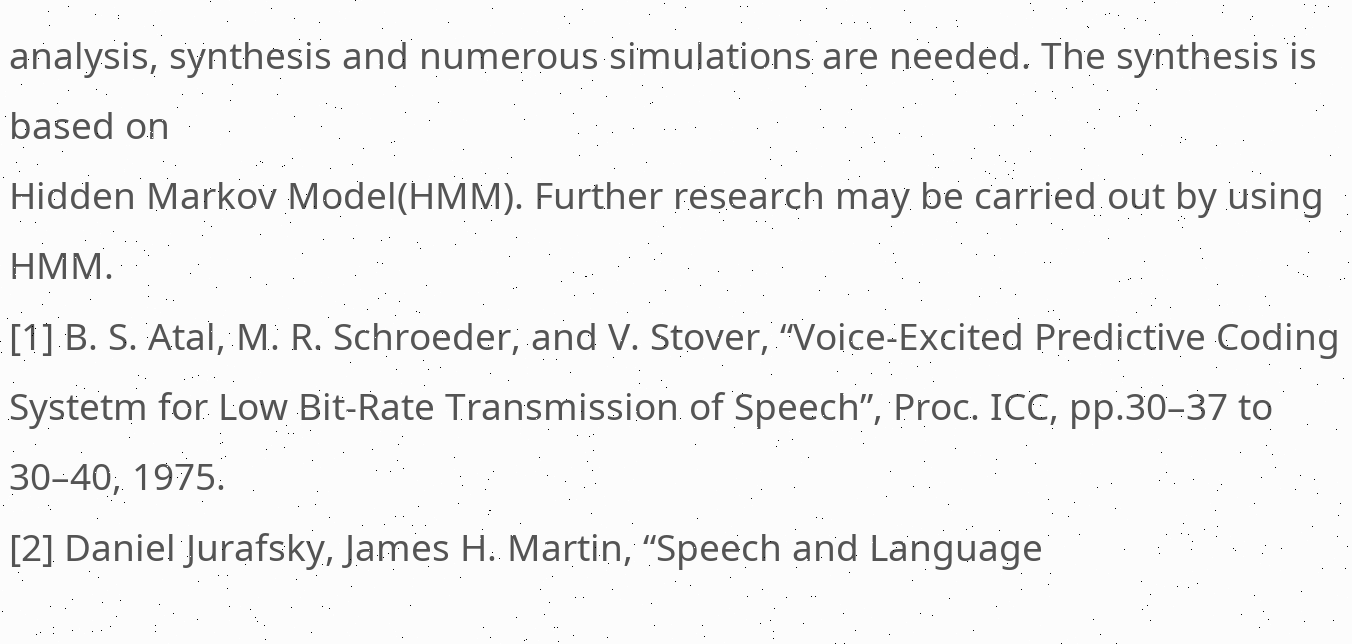analysis, synthesis and numerous simulations are needed. The synthesis is based on
Hidden Markov Model(HMM). Further research may be carried out by using HMM.
[1] B. S. Atal, M. R. Schroeder, and V. Stover, “Voice-Excited Predictive Coding
Systetm for Low Bit-Rate Transmission of Speech”, Proc. ICC, pp.30–37 to
30–40, 1975.
[2] Daniel Jurafsky, James H. Martin, “Speech and Language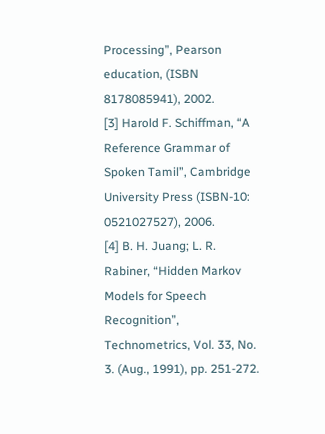Processing”, Pearson
education, (ISBN 8178085941), 2002.
[3] Harold F. Schiffman, “A Reference Grammar of Spoken Tamil”, Cambridge
University Press (ISBN-10: 0521027527), 2006.
[4] B. H. Juang; L. R. Rabiner, “Hidden Markov Models for Speech Recognition”,
Technometrics, Vol. 33, No. 3. (Aug., 1991), pp. 251-272.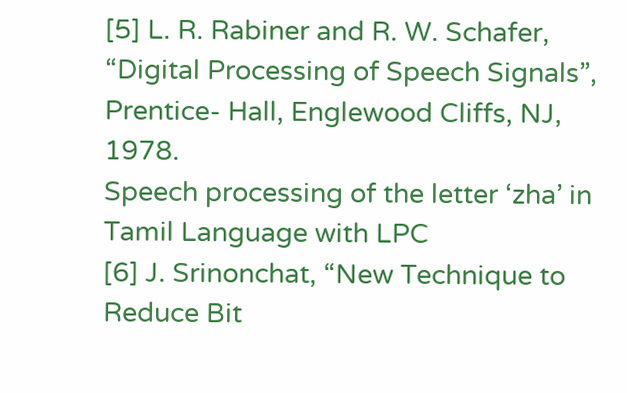[5] L. R. Rabiner and R. W. Schafer, “Digital Processing of Speech Signals”,
Prentice- Hall, Englewood Cliffs, NJ, 1978.
Speech processing of the letter ‘zha’ in Tamil Language with LPC
[6] J. Srinonchat, “New Technique to Reduce Bit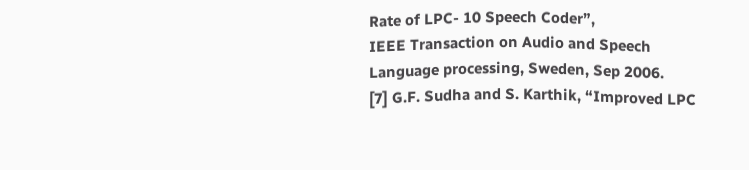Rate of LPC- 10 Speech Coder”,
IEEE Transaction on Audio and Speech Language processing, Sweden, Sep 2006.
[7] G.F. Sudha and S. Karthik, “Improved LPC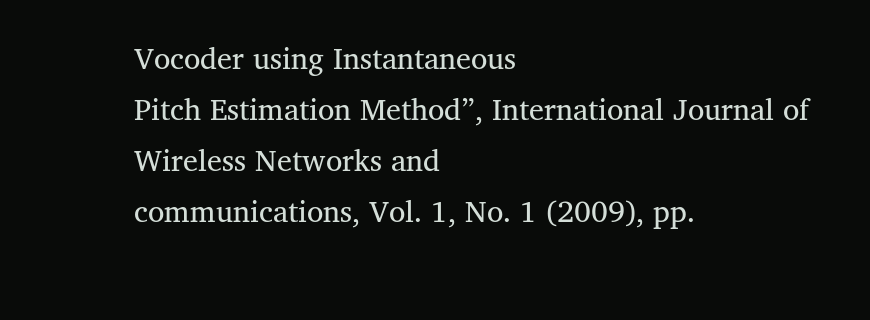Vocoder using Instantaneous
Pitch Estimation Method”, International Journal of Wireless Networks and
communications, Vol. 1, No. 1 (2009), pp.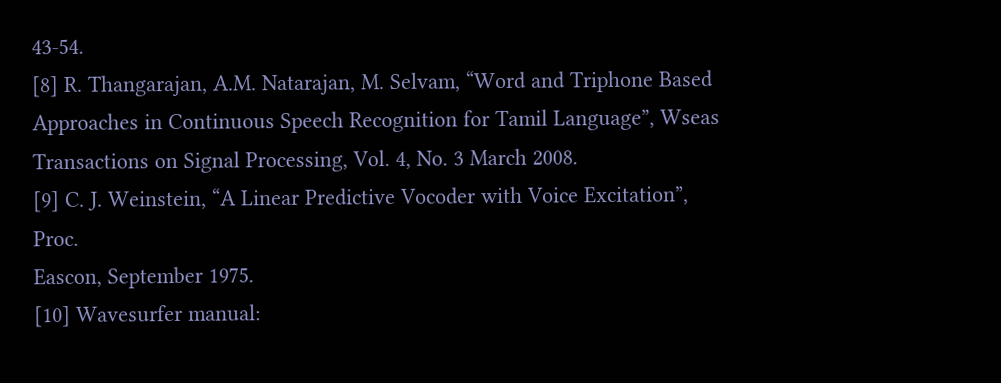43-54.
[8] R. Thangarajan, A.M. Natarajan, M. Selvam, “Word and Triphone Based
Approaches in Continuous Speech Recognition for Tamil Language”, Wseas
Transactions on Signal Processing, Vol. 4, No. 3 March 2008.
[9] C. J. Weinstein, “A Linear Predictive Vocoder with Voice Excitation”, Proc.
Eascon, September 1975.
[10] Wavesurfer manual: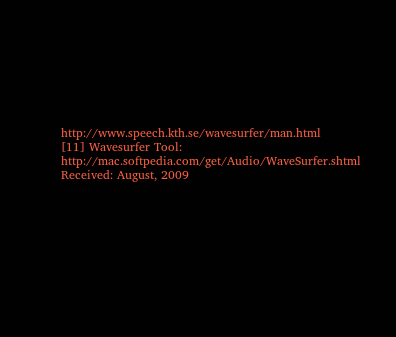http://www.speech.kth.se/wavesurfer/man.html
[11] Wavesurfer Tool: http://mac.softpedia.com/get/Audio/WaveSurfer.shtml
Received: August, 2009